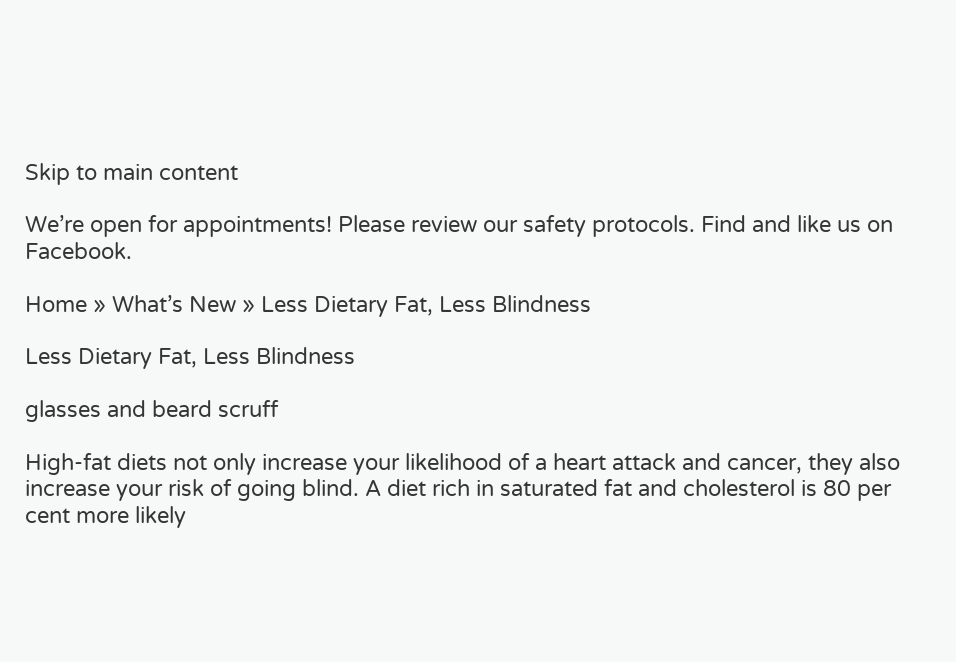Skip to main content

We’re open for appointments! Please review our safety protocols. Find and like us on Facebook.

Home » What’s New » Less Dietary Fat, Less Blindness

Less Dietary Fat, Less Blindness

glasses and beard scruff

High-fat diets not only increase your likelihood of a heart attack and cancer, they also increase your risk of going blind. A diet rich in saturated fat and cholesterol is 80 per cent more likely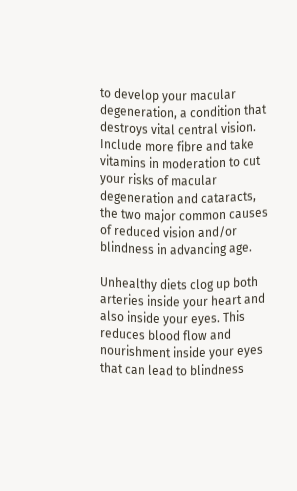to develop your macular degeneration, a condition that destroys vital central vision. Include more fibre and take vitamins in moderation to cut your risks of macular degeneration and cataracts, the two major common causes of reduced vision and/or blindness in advancing age.

Unhealthy diets clog up both arteries inside your heart and also inside your eyes. This reduces blood flow and nourishment inside your eyes that can lead to blindness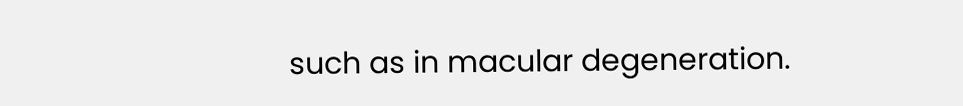such as in macular degeneration.